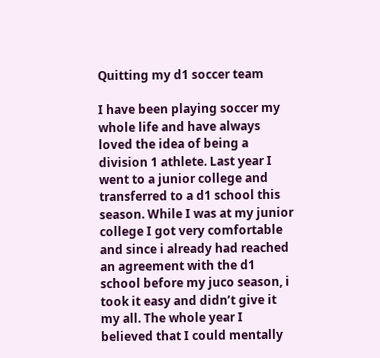Quitting my d1 soccer team

I have been playing soccer my whole life and have always loved the idea of being a division 1 athlete. Last year I went to a junior college and transferred to a d1 school this season. While I was at my junior college I got very comfortable and since i already had reached an agreement with the d1 school before my juco season, i took it easy and didn’t give it my all. The whole year I believed that I could mentally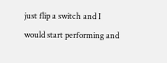just flip a switch and I would start performing and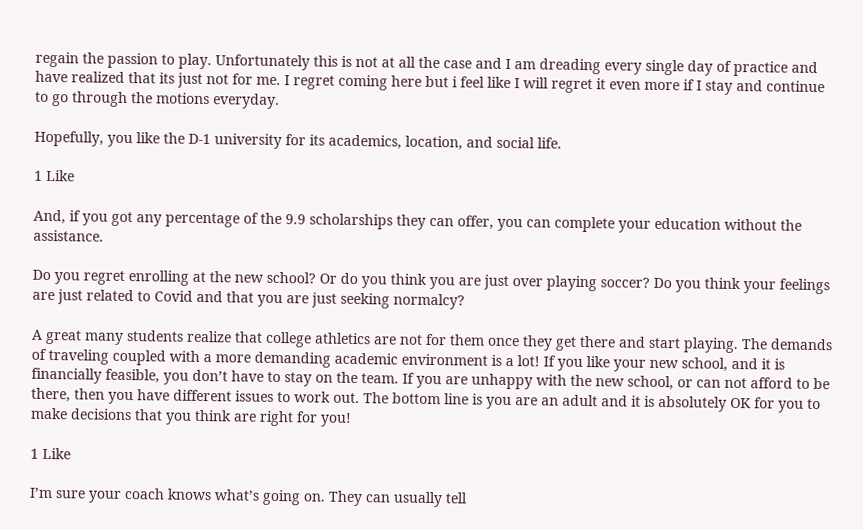regain the passion to play. Unfortunately this is not at all the case and I am dreading every single day of practice and have realized that its just not for me. I regret coming here but i feel like I will regret it even more if I stay and continue to go through the motions everyday.

Hopefully, you like the D-1 university for its academics, location, and social life.

1 Like

And, if you got any percentage of the 9.9 scholarships they can offer, you can complete your education without the assistance.

Do you regret enrolling at the new school? Or do you think you are just over playing soccer? Do you think your feelings are just related to Covid and that you are just seeking normalcy?

A great many students realize that college athletics are not for them once they get there and start playing. The demands of traveling coupled with a more demanding academic environment is a lot! If you like your new school, and it is financially feasible, you don’t have to stay on the team. If you are unhappy with the new school, or can not afford to be there, then you have different issues to work out. The bottom line is you are an adult and it is absolutely OK for you to make decisions that you think are right for you!

1 Like

I’m sure your coach knows what’s going on. They can usually tell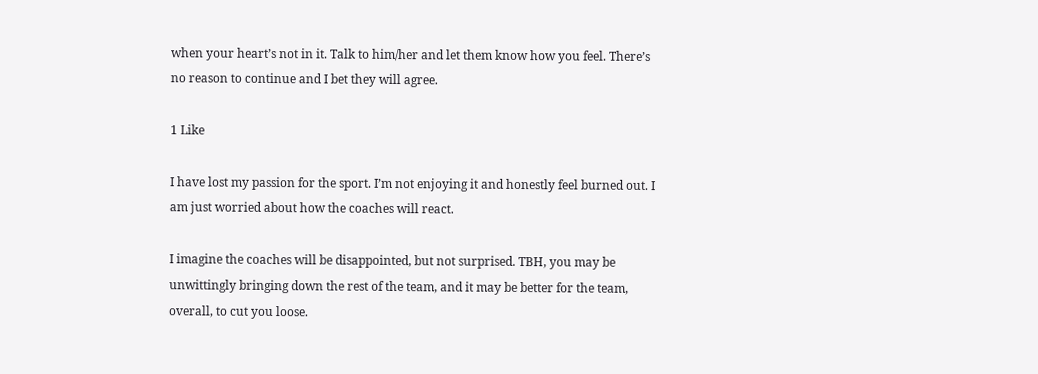when your heart’s not in it. Talk to him/her and let them know how you feel. There’s no reason to continue and I bet they will agree.

1 Like

I have lost my passion for the sport. I’m not enjoying it and honestly feel burned out. I am just worried about how the coaches will react.

I imagine the coaches will be disappointed, but not surprised. TBH, you may be unwittingly bringing down the rest of the team, and it may be better for the team, overall, to cut you loose.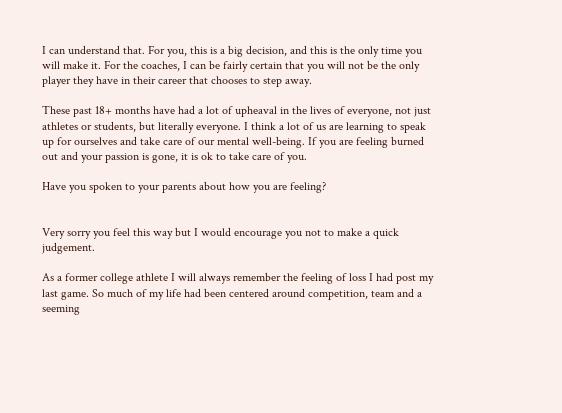I can understand that. For you, this is a big decision, and this is the only time you will make it. For the coaches, I can be fairly certain that you will not be the only player they have in their career that chooses to step away.

These past 18+ months have had a lot of upheaval in the lives of everyone, not just athletes or students, but literally everyone. I think a lot of us are learning to speak up for ourselves and take care of our mental well-being. If you are feeling burned out and your passion is gone, it is ok to take care of you.

Have you spoken to your parents about how you are feeling?


Very sorry you feel this way but I would encourage you not to make a quick judgement.

As a former college athlete I will always remember the feeling of loss I had post my last game. So much of my life had been centered around competition, team and a seeming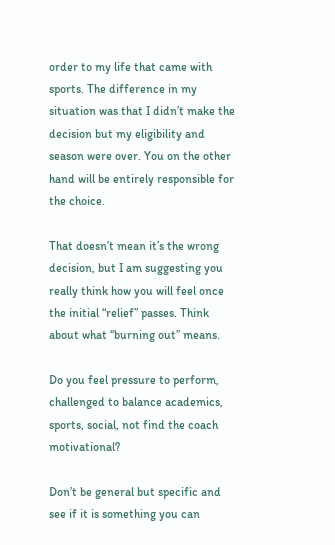order to my life that came with sports. The difference in my situation was that I didn’t make the decision but my eligibility and season were over. You on the other hand will be entirely responsible for the choice.

That doesn’t mean it’s the wrong decision, but I am suggesting you really think how you will feel once the initial “relief” passes. Think about what “burning out” means.

Do you feel pressure to perform, challenged to balance academics, sports, social, not find the coach motivational?

Don’t be general but specific and see if it is something you can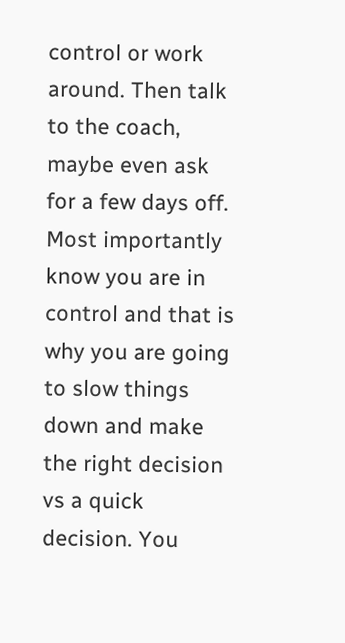control or work around. Then talk to the coach, maybe even ask for a few days off. Most importantly know you are in control and that is why you are going to slow things down and make the right decision vs a quick decision. You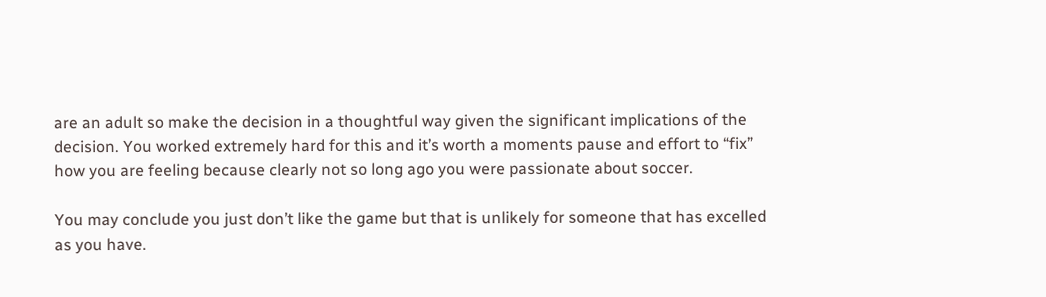are an adult so make the decision in a thoughtful way given the significant implications of the decision. You worked extremely hard for this and it’s worth a moments pause and effort to “fix” how you are feeling because clearly not so long ago you were passionate about soccer.

You may conclude you just don’t like the game but that is unlikely for someone that has excelled as you have.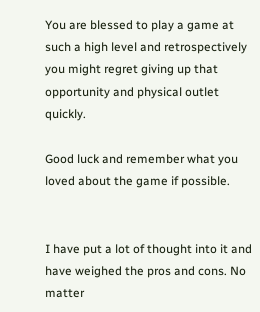You are blessed to play a game at such a high level and retrospectively you might regret giving up that opportunity and physical outlet quickly.

Good luck and remember what you loved about the game if possible.


I have put a lot of thought into it and have weighed the pros and cons. No matter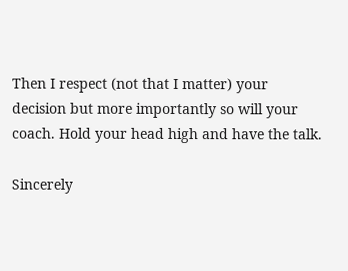Then I respect (not that I matter) your decision but more importantly so will your coach. Hold your head high and have the talk.

Sincerely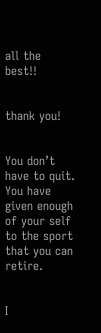all the best!!


thank you!


You don’t have to quit. You have given enough of your self to the sport that you can retire.


I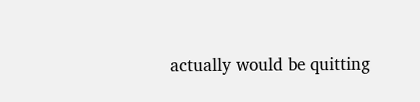actually would be quitting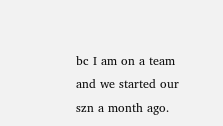bc I am on a team and we started our szn a month ago.